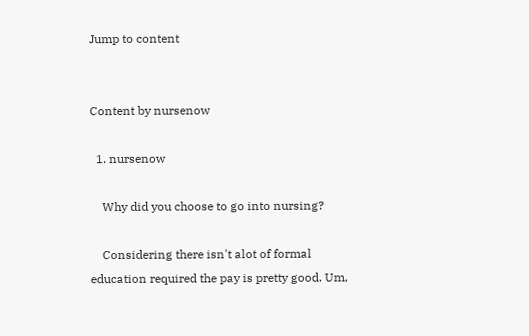Jump to content


Content by nursenow

  1. nursenow

    Why did you choose to go into nursing?

    Considering there isn't alot of formal education required the pay is pretty good. Um,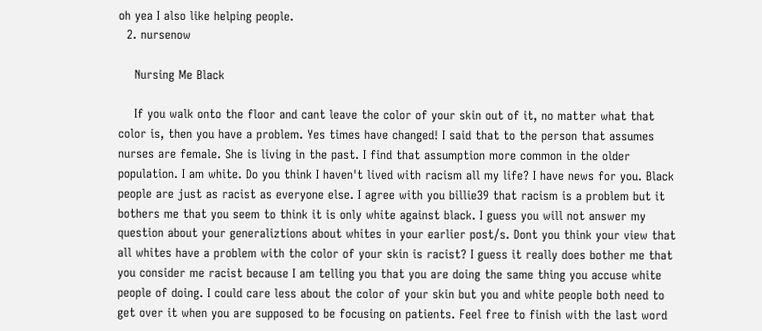oh yea I also like helping people.
  2. nursenow

    Nursing Me Black

    If you walk onto the floor and cant leave the color of your skin out of it, no matter what that color is, then you have a problem. Yes times have changed! I said that to the person that assumes nurses are female. She is living in the past. I find that assumption more common in the older population. I am white. Do you think I haven't lived with racism all my life? I have news for you. Black people are just as racist as everyone else. I agree with you billie39 that racism is a problem but it bothers me that you seem to think it is only white against black. I guess you will not answer my question about your generaliztions about whites in your earlier post/s. Dont you think your view that all whites have a problem with the color of your skin is racist? I guess it really does bother me that you consider me racist because I am telling you that you are doing the same thing you accuse white people of doing. I could care less about the color of your skin but you and white people both need to get over it when you are supposed to be focusing on patients. Feel free to finish with the last word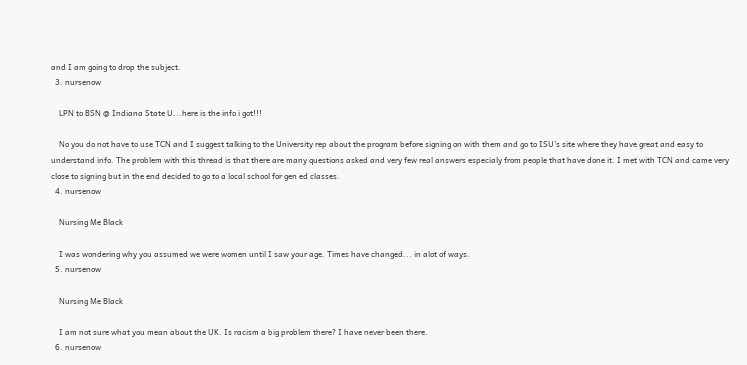and I am going to drop the subject.
  3. nursenow

    LPN to BSN @ Indiana State U...here is the info i got!!!

    No you do not have to use TCN and I suggest talking to the University rep about the program before signing on with them and go to ISU's site where they have great and easy to understand info. The problem with this thread is that there are many questions asked and very few real answers especialy from people that have done it. I met with TCN and came very close to signing but in the end decided to go to a local school for gen ed classes.
  4. nursenow

    Nursing Me Black

    I was wondering why you assumed we were women until I saw your age. Times have changed... in alot of ways.
  5. nursenow

    Nursing Me Black

    I am not sure what you mean about the UK. Is racism a big problem there? I have never been there.
  6. nursenow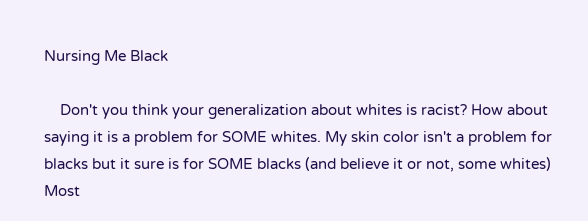Nursing Me Black

    Don't you think your generalization about whites is racist? How about saying it is a problem for SOME whites. My skin color isn't a problem for blacks but it sure is for SOME blacks (and believe it or not, some whites) Most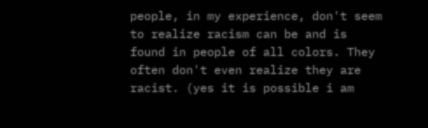people, in my experience, don't seem to realize racism can be and is found in people of all colors. They often don't even realize they are racist. (yes it is possible i am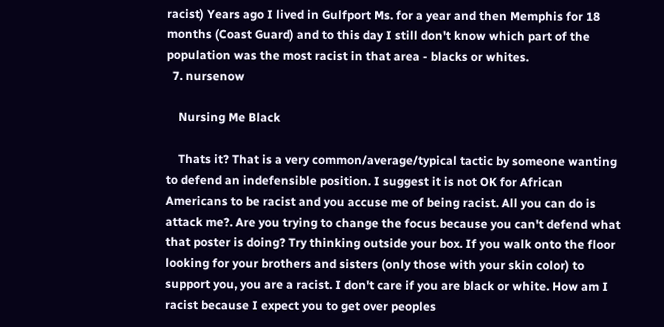racist) Years ago I lived in Gulfport Ms. for a year and then Memphis for 18 months (Coast Guard) and to this day I still don't know which part of the population was the most racist in that area - blacks or whites.
  7. nursenow

    Nursing Me Black

    Thats it? That is a very common/average/typical tactic by someone wanting to defend an indefensible position. I suggest it is not OK for African Americans to be racist and you accuse me of being racist. All you can do is attack me?. Are you trying to change the focus because you can't defend what that poster is doing? Try thinking outside your box. If you walk onto the floor looking for your brothers and sisters (only those with your skin color) to support you, you are a racist. I don't care if you are black or white. How am I racist because I expect you to get over peoples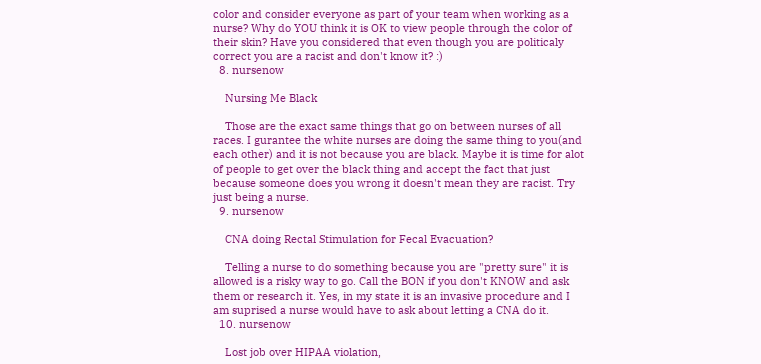color and consider everyone as part of your team when working as a nurse? Why do YOU think it is OK to view people through the color of their skin? Have you considered that even though you are politicaly correct you are a racist and don't know it? :)
  8. nursenow

    Nursing Me Black

    Those are the exact same things that go on between nurses of all races. I gurantee the white nurses are doing the same thing to you(and each other) and it is not because you are black. Maybe it is time for alot of people to get over the black thing and accept the fact that just because someone does you wrong it doesn't mean they are racist. Try just being a nurse.
  9. nursenow

    CNA doing Rectal Stimulation for Fecal Evacuation?

    Telling a nurse to do something because you are "pretty sure" it is allowed is a risky way to go. Call the BON if you don't KNOW and ask them or research it. Yes, in my state it is an invasive procedure and I am suprised a nurse would have to ask about letting a CNA do it.
  10. nursenow

    Lost job over HIPAA violation,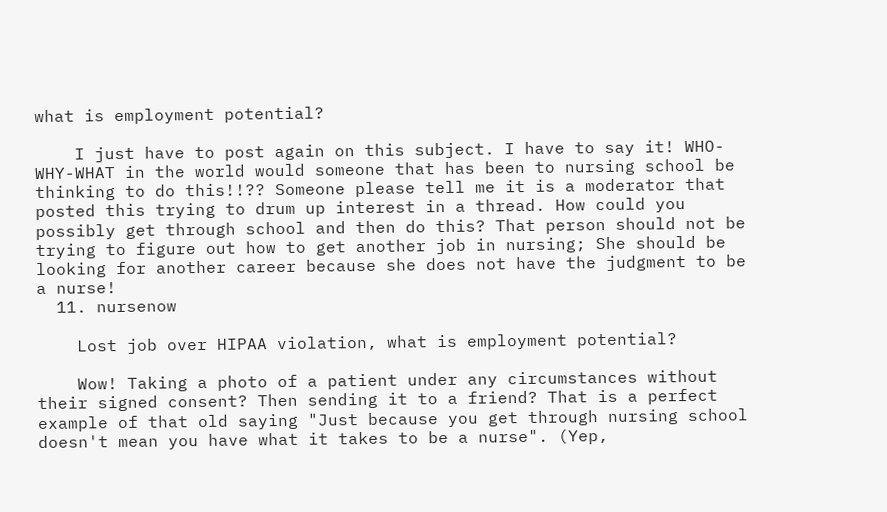what is employment potential?

    I just have to post again on this subject. I have to say it! WHO- WHY-WHAT in the world would someone that has been to nursing school be thinking to do this!!?? Someone please tell me it is a moderator that posted this trying to drum up interest in a thread. How could you possibly get through school and then do this? That person should not be trying to figure out how to get another job in nursing; She should be looking for another career because she does not have the judgment to be a nurse!
  11. nursenow

    Lost job over HIPAA violation, what is employment potential?

    Wow! Taking a photo of a patient under any circumstances without their signed consent? Then sending it to a friend? That is a perfect example of that old saying "Just because you get through nursing school doesn't mean you have what it takes to be a nurse". (Yep,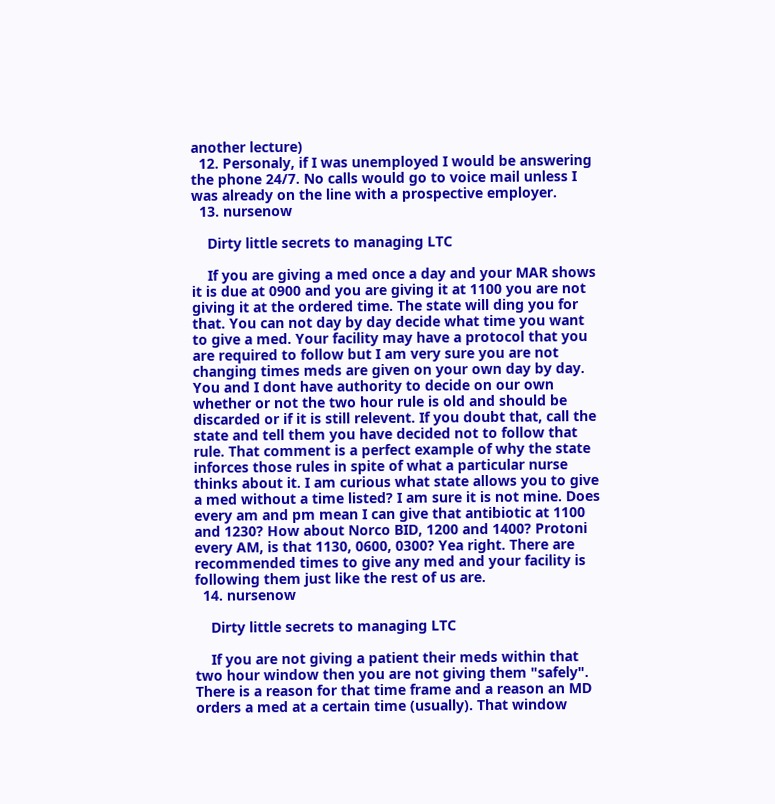another lecture)
  12. Personaly, if I was unemployed I would be answering the phone 24/7. No calls would go to voice mail unless I was already on the line with a prospective employer.
  13. nursenow

    Dirty little secrets to managing LTC

    If you are giving a med once a day and your MAR shows it is due at 0900 and you are giving it at 1100 you are not giving it at the ordered time. The state will ding you for that. You can not day by day decide what time you want to give a med. Your facility may have a protocol that you are required to follow but I am very sure you are not changing times meds are given on your own day by day. You and I dont have authority to decide on our own whether or not the two hour rule is old and should be discarded or if it is still relevent. If you doubt that, call the state and tell them you have decided not to follow that rule. That comment is a perfect example of why the state inforces those rules in spite of what a particular nurse thinks about it. I am curious what state allows you to give a med without a time listed? I am sure it is not mine. Does every am and pm mean I can give that antibiotic at 1100 and 1230? How about Norco BID, 1200 and 1400? Protoni every AM, is that 1130, 0600, 0300? Yea right. There are recommended times to give any med and your facility is following them just like the rest of us are.
  14. nursenow

    Dirty little secrets to managing LTC

    If you are not giving a patient their meds within that two hour window then you are not giving them "safely". There is a reason for that time frame and a reason an MD orders a med at a certain time (usually). That window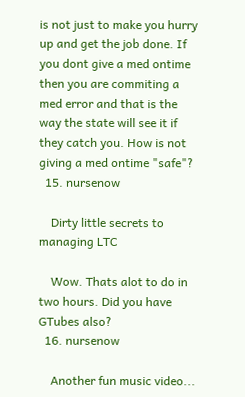is not just to make you hurry up and get the job done. If you dont give a med ontime then you are commiting a med error and that is the way the state will see it if they catch you. How is not giving a med ontime "safe"?
  15. nursenow

    Dirty little secrets to managing LTC

    Wow. Thats alot to do in two hours. Did you have GTubes also?
  16. nursenow

    Another fun music video...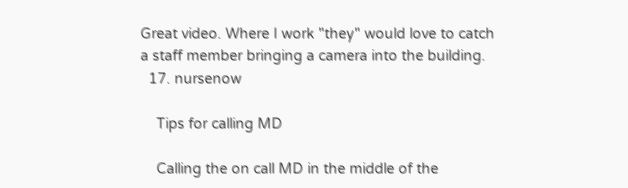Great video. Where I work "they" would love to catch a staff member bringing a camera into the building.
  17. nursenow

    Tips for calling MD

    Calling the on call MD in the middle of the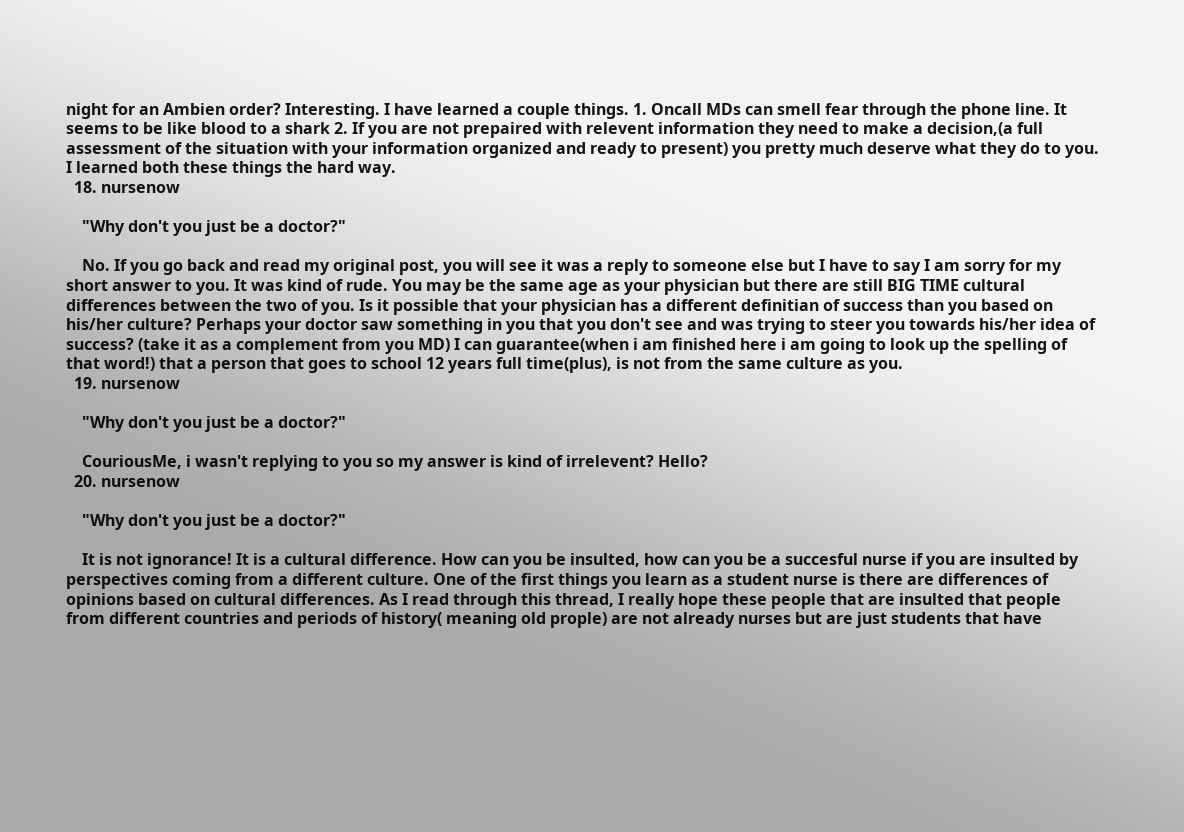night for an Ambien order? Interesting. I have learned a couple things. 1. Oncall MDs can smell fear through the phone line. It seems to be like blood to a shark 2. If you are not prepaired with relevent information they need to make a decision,(a full assessment of the situation with your information organized and ready to present) you pretty much deserve what they do to you. I learned both these things the hard way.
  18. nursenow

    "Why don't you just be a doctor?"

    No. If you go back and read my original post, you will see it was a reply to someone else but I have to say I am sorry for my short answer to you. It was kind of rude. You may be the same age as your physician but there are still BIG TIME cultural differences between the two of you. Is it possible that your physician has a different definitian of success than you based on his/her culture? Perhaps your doctor saw something in you that you don't see and was trying to steer you towards his/her idea of success? (take it as a complement from you MD) I can guarantee(when i am finished here i am going to look up the spelling of that word!) that a person that goes to school 12 years full time(plus), is not from the same culture as you.
  19. nursenow

    "Why don't you just be a doctor?"

    CouriousMe, i wasn't replying to you so my answer is kind of irrelevent? Hello?
  20. nursenow

    "Why don't you just be a doctor?"

    It is not ignorance! It is a cultural difference. How can you be insulted, how can you be a succesful nurse if you are insulted by perspectives coming from a different culture. One of the first things you learn as a student nurse is there are differences of opinions based on cultural differences. As I read through this thread, I really hope these people that are insulted that people from different countries and periods of history( meaning old prople) are not already nurses but are just students that have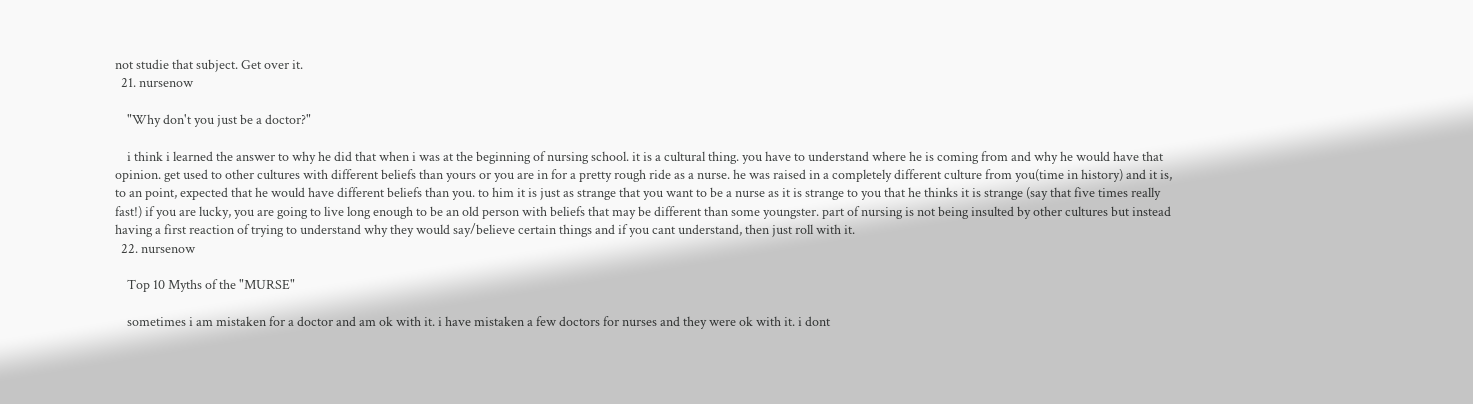not studie that subject. Get over it.
  21. nursenow

    "Why don't you just be a doctor?"

    i think i learned the answer to why he did that when i was at the beginning of nursing school. it is a cultural thing. you have to understand where he is coming from and why he would have that opinion. get used to other cultures with different beliefs than yours or you are in for a pretty rough ride as a nurse. he was raised in a completely different culture from you(time in history) and it is, to an point, expected that he would have different beliefs than you. to him it is just as strange that you want to be a nurse as it is strange to you that he thinks it is strange (say that five times really fast!) if you are lucky, you are going to live long enough to be an old person with beliefs that may be different than some youngster. part of nursing is not being insulted by other cultures but instead having a first reaction of trying to understand why they would say/believe certain things and if you cant understand, then just roll with it.
  22. nursenow

    Top 10 Myths of the "MURSE"

    sometimes i am mistaken for a doctor and am ok with it. i have mistaken a few doctors for nurses and they were ok with it. i dont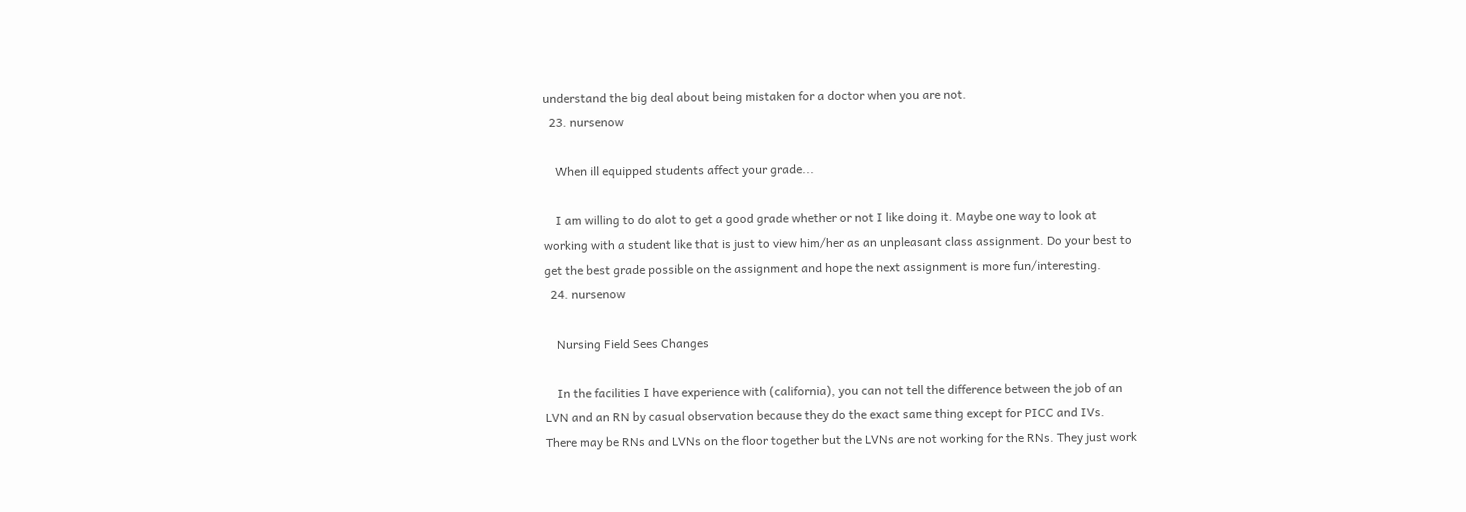understand the big deal about being mistaken for a doctor when you are not.
  23. nursenow

    When ill equipped students affect your grade...

    I am willing to do alot to get a good grade whether or not I like doing it. Maybe one way to look at working with a student like that is just to view him/her as an unpleasant class assignment. Do your best to get the best grade possible on the assignment and hope the next assignment is more fun/interesting.
  24. nursenow

    Nursing Field Sees Changes

    In the facilities I have experience with (california), you can not tell the difference between the job of an LVN and an RN by casual observation because they do the exact same thing except for PICC and IVs. There may be RNs and LVNs on the floor together but the LVNs are not working for the RNs. They just work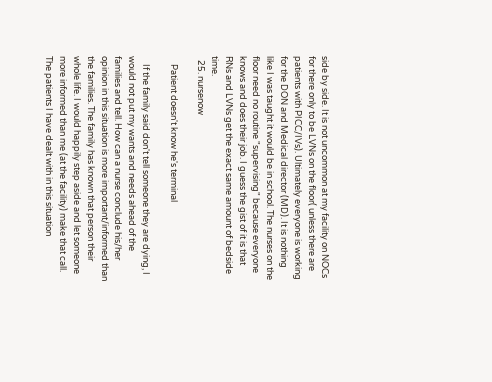side by side. It is not uncommon at my facility on NOCs for there only to be LVNs on the floor( unless there are patients with PICC/IVs). Ultimately everyone is working for the DON and Medical director (MD). It is nothing like I was taught it would be in school. The nurses on the floor need no routine "supervising" because everyone knows and does their job. I guess the gist of it is that RNs and LVNs get the exact same amount of bedside time.
  25. nursenow

    Patient doesn't know he's terminal

    If the family said don't tell someone they are dying, I would not put my wants and needs ahead of the families and tell. How can a nurse conclude his/her opinion in this situation is more important/informed than the families. The family has known that person their whole life. I would happily step aside and let someone more informed than me (at the facility) make that call. The patients I have dealt with in this situation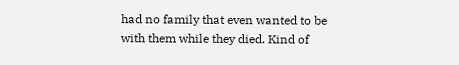had no family that even wanted to be with them while they died. Kind of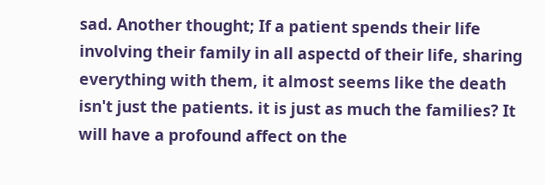sad. Another thought; If a patient spends their life involving their family in all aspectd of their life, sharing everything with them, it almost seems like the death isn't just the patients. it is just as much the families? It will have a profound affect on the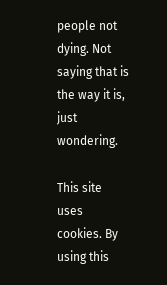people not dying. Not saying that is the way it is, just wondering.

This site uses cookies. By using this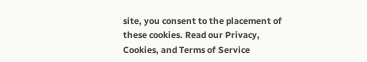site, you consent to the placement of these cookies. Read our Privacy, Cookies, and Terms of Service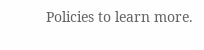Policies to learn more.